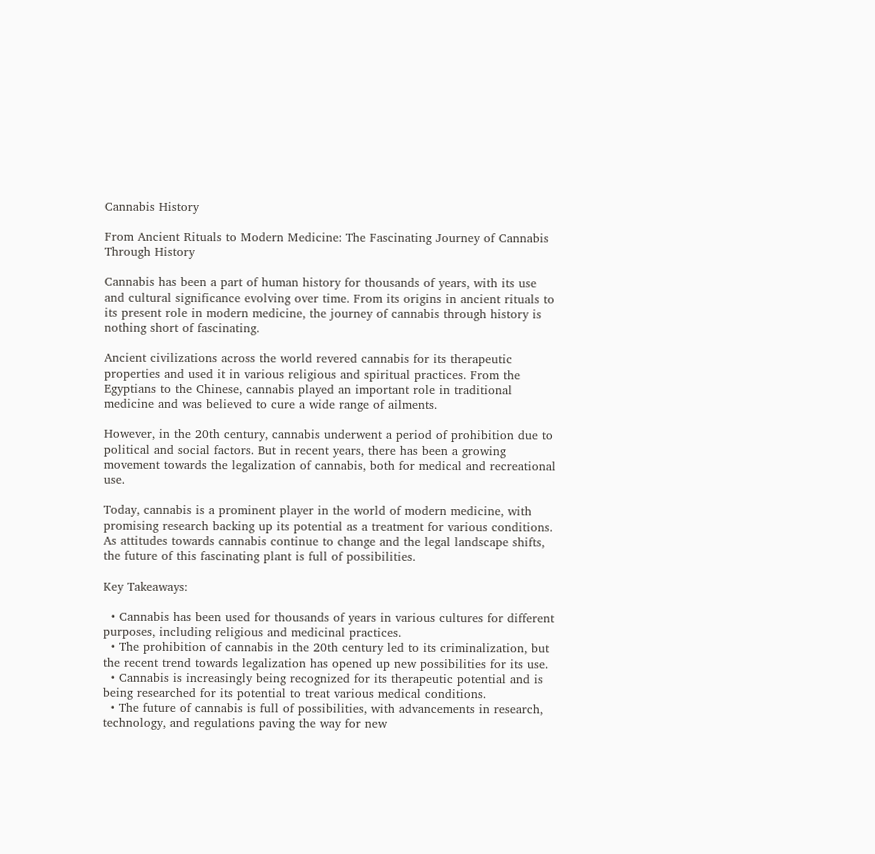Cannabis History

From Ancient Rituals to Modern Medicine: The Fascinating Journey of Cannabis Through History

Cannabis has been a part of human history for thousands of years, with its use and cultural significance evolving over time. From its origins in ancient rituals to its present role in modern medicine, the journey of cannabis through history is nothing short of fascinating.

Ancient civilizations across the world revered cannabis for its therapeutic properties and used it in various religious and spiritual practices. From the Egyptians to the Chinese, cannabis played an important role in traditional medicine and was believed to cure a wide range of ailments.

However, in the 20th century, cannabis underwent a period of prohibition due to political and social factors. But in recent years, there has been a growing movement towards the legalization of cannabis, both for medical and recreational use.

Today, cannabis is a prominent player in the world of modern medicine, with promising research backing up its potential as a treatment for various conditions. As attitudes towards cannabis continue to change and the legal landscape shifts, the future of this fascinating plant is full of possibilities.

Key Takeaways:

  • Cannabis has been used for thousands of years in various cultures for different purposes, including religious and medicinal practices.
  • The prohibition of cannabis in the 20th century led to its criminalization, but the recent trend towards legalization has opened up new possibilities for its use.
  • Cannabis is increasingly being recognized for its therapeutic potential and is being researched for its potential to treat various medical conditions.
  • The future of cannabis is full of possibilities, with advancements in research, technology, and regulations paving the way for new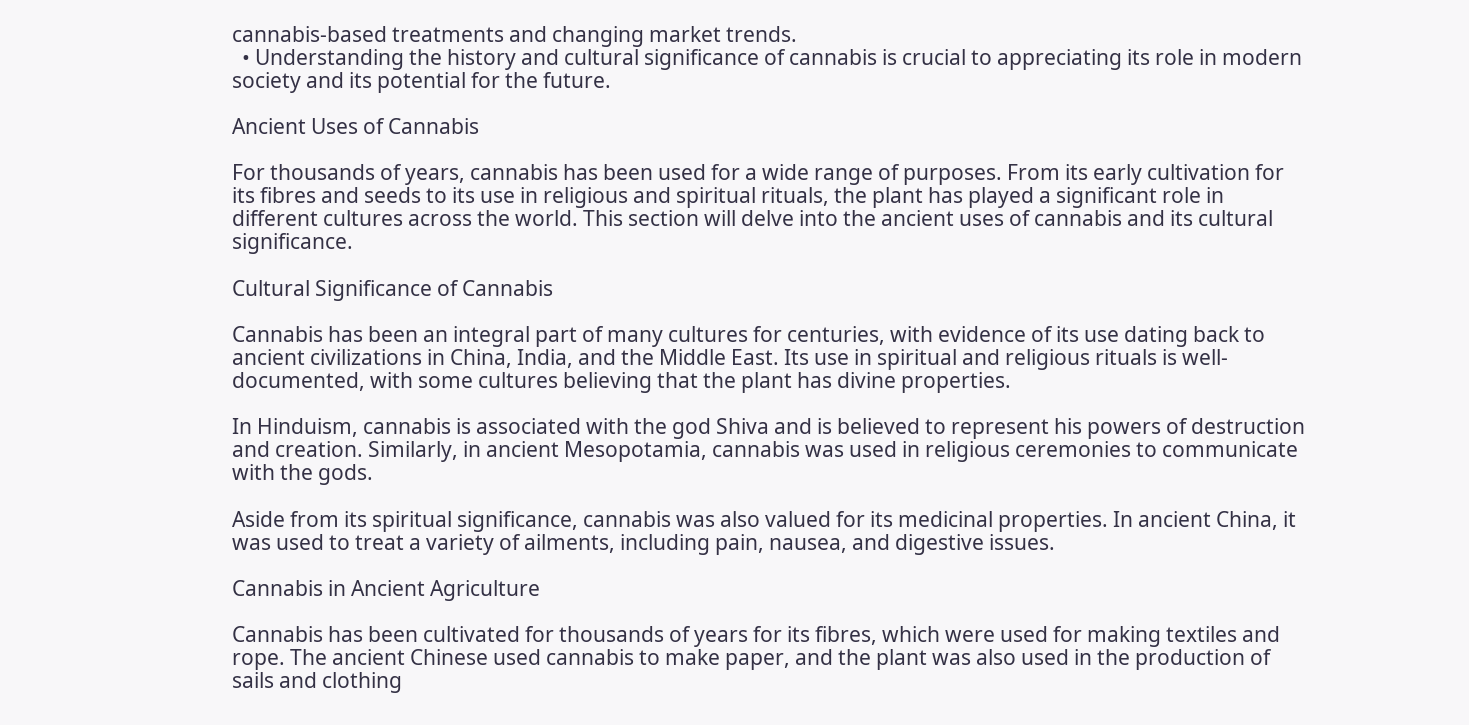cannabis-based treatments and changing market trends.
  • Understanding the history and cultural significance of cannabis is crucial to appreciating its role in modern society and its potential for the future.

Ancient Uses of Cannabis

For thousands of years, cannabis has been used for a wide range of purposes. From its early cultivation for its fibres and seeds to its use in religious and spiritual rituals, the plant has played a significant role in different cultures across the world. This section will delve into the ancient uses of cannabis and its cultural significance.

Cultural Significance of Cannabis

Cannabis has been an integral part of many cultures for centuries, with evidence of its use dating back to ancient civilizations in China, India, and the Middle East. Its use in spiritual and religious rituals is well-documented, with some cultures believing that the plant has divine properties.

In Hinduism, cannabis is associated with the god Shiva and is believed to represent his powers of destruction and creation. Similarly, in ancient Mesopotamia, cannabis was used in religious ceremonies to communicate with the gods.

Aside from its spiritual significance, cannabis was also valued for its medicinal properties. In ancient China, it was used to treat a variety of ailments, including pain, nausea, and digestive issues.

Cannabis in Ancient Agriculture

Cannabis has been cultivated for thousands of years for its fibres, which were used for making textiles and rope. The ancient Chinese used cannabis to make paper, and the plant was also used in the production of sails and clothing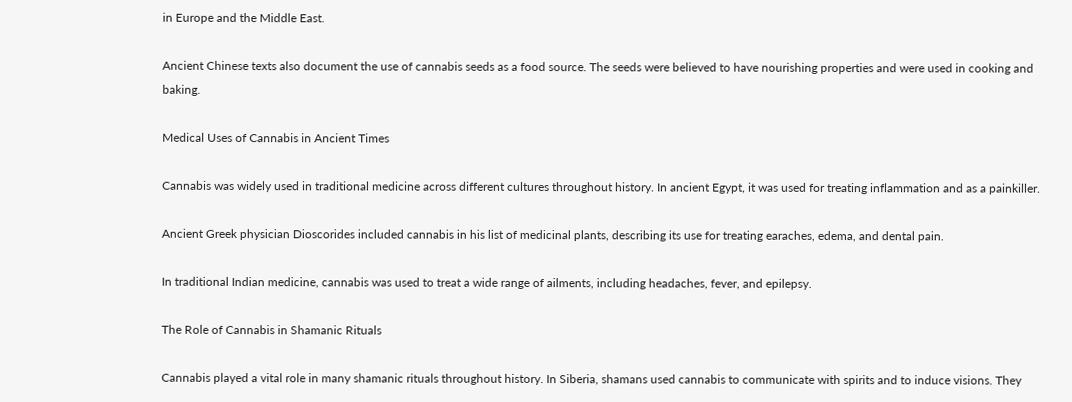in Europe and the Middle East.

Ancient Chinese texts also document the use of cannabis seeds as a food source. The seeds were believed to have nourishing properties and were used in cooking and baking.

Medical Uses of Cannabis in Ancient Times

Cannabis was widely used in traditional medicine across different cultures throughout history. In ancient Egypt, it was used for treating inflammation and as a painkiller.

Ancient Greek physician Dioscorides included cannabis in his list of medicinal plants, describing its use for treating earaches, edema, and dental pain.

In traditional Indian medicine, cannabis was used to treat a wide range of ailments, including headaches, fever, and epilepsy.

The Role of Cannabis in Shamanic Rituals

Cannabis played a vital role in many shamanic rituals throughout history. In Siberia, shamans used cannabis to communicate with spirits and to induce visions. They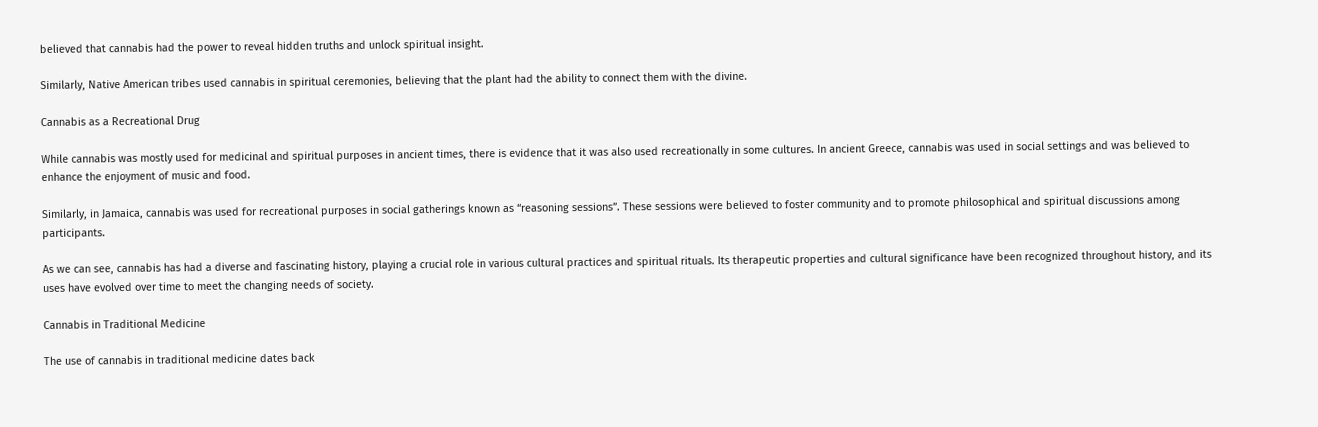believed that cannabis had the power to reveal hidden truths and unlock spiritual insight.

Similarly, Native American tribes used cannabis in spiritual ceremonies, believing that the plant had the ability to connect them with the divine.

Cannabis as a Recreational Drug

While cannabis was mostly used for medicinal and spiritual purposes in ancient times, there is evidence that it was also used recreationally in some cultures. In ancient Greece, cannabis was used in social settings and was believed to enhance the enjoyment of music and food.

Similarly, in Jamaica, cannabis was used for recreational purposes in social gatherings known as “reasoning sessions”. These sessions were believed to foster community and to promote philosophical and spiritual discussions among participants.

As we can see, cannabis has had a diverse and fascinating history, playing a crucial role in various cultural practices and spiritual rituals. Its therapeutic properties and cultural significance have been recognized throughout history, and its uses have evolved over time to meet the changing needs of society.

Cannabis in Traditional Medicine

The use of cannabis in traditional medicine dates back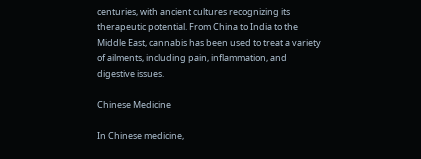centuries, with ancient cultures recognizing its therapeutic potential. From China to India to the Middle East, cannabis has been used to treat a variety of ailments, including pain, inflammation, and digestive issues.

Chinese Medicine

In Chinese medicine,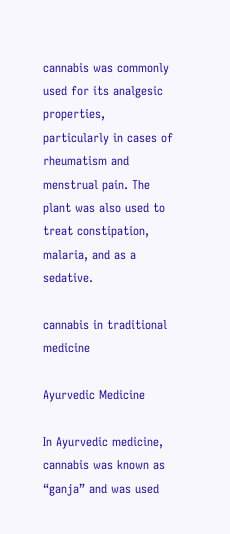cannabis was commonly used for its analgesic properties, particularly in cases of rheumatism and menstrual pain. The plant was also used to treat constipation, malaria, and as a sedative.

cannabis in traditional medicine

Ayurvedic Medicine

In Ayurvedic medicine, cannabis was known as “ganja” and was used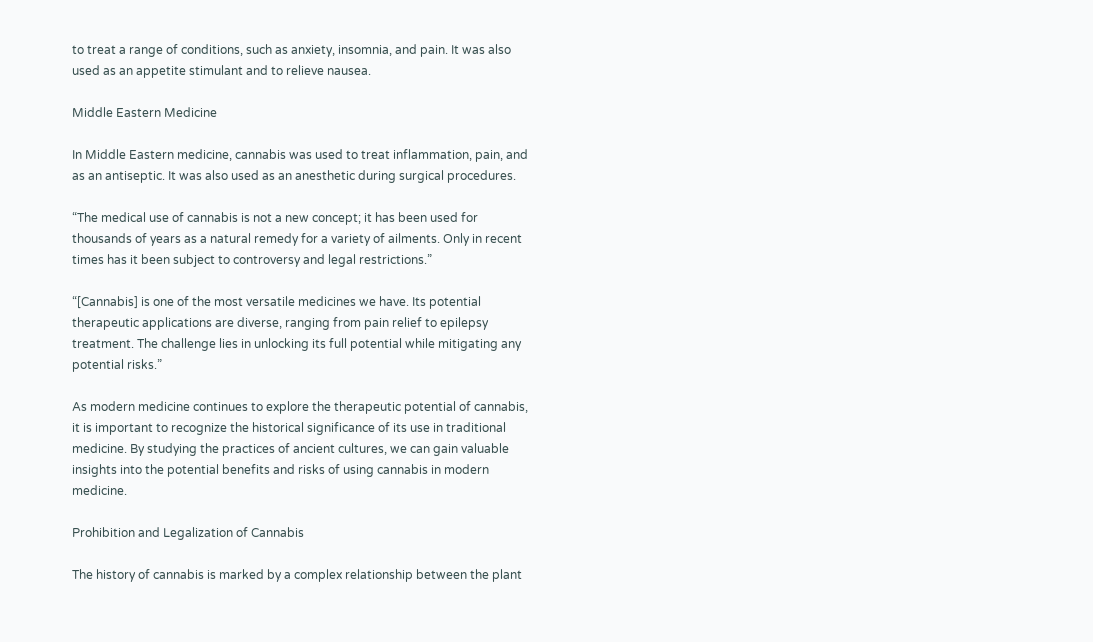to treat a range of conditions, such as anxiety, insomnia, and pain. It was also used as an appetite stimulant and to relieve nausea.

Middle Eastern Medicine

In Middle Eastern medicine, cannabis was used to treat inflammation, pain, and as an antiseptic. It was also used as an anesthetic during surgical procedures.

“The medical use of cannabis is not a new concept; it has been used for thousands of years as a natural remedy for a variety of ailments. Only in recent times has it been subject to controversy and legal restrictions.”

“[Cannabis] is one of the most versatile medicines we have. Its potential therapeutic applications are diverse, ranging from pain relief to epilepsy treatment. The challenge lies in unlocking its full potential while mitigating any potential risks.”

As modern medicine continues to explore the therapeutic potential of cannabis, it is important to recognize the historical significance of its use in traditional medicine. By studying the practices of ancient cultures, we can gain valuable insights into the potential benefits and risks of using cannabis in modern medicine.

Prohibition and Legalization of Cannabis

The history of cannabis is marked by a complex relationship between the plant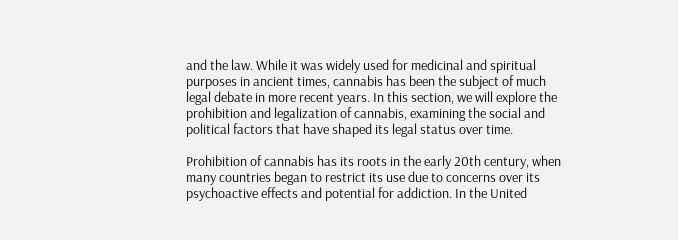and the law. While it was widely used for medicinal and spiritual purposes in ancient times, cannabis has been the subject of much legal debate in more recent years. In this section, we will explore the prohibition and legalization of cannabis, examining the social and political factors that have shaped its legal status over time.

Prohibition of cannabis has its roots in the early 20th century, when many countries began to restrict its use due to concerns over its psychoactive effects and potential for addiction. In the United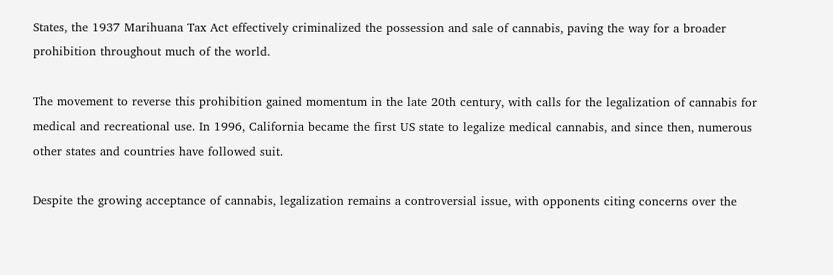States, the 1937 Marihuana Tax Act effectively criminalized the possession and sale of cannabis, paving the way for a broader prohibition throughout much of the world.

The movement to reverse this prohibition gained momentum in the late 20th century, with calls for the legalization of cannabis for medical and recreational use. In 1996, California became the first US state to legalize medical cannabis, and since then, numerous other states and countries have followed suit.

Despite the growing acceptance of cannabis, legalization remains a controversial issue, with opponents citing concerns over the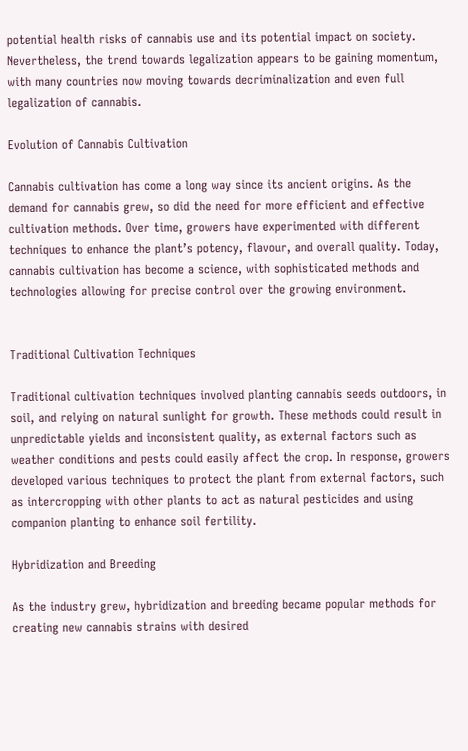potential health risks of cannabis use and its potential impact on society. Nevertheless, the trend towards legalization appears to be gaining momentum, with many countries now moving towards decriminalization and even full legalization of cannabis.

Evolution of Cannabis Cultivation

Cannabis cultivation has come a long way since its ancient origins. As the demand for cannabis grew, so did the need for more efficient and effective cultivation methods. Over time, growers have experimented with different techniques to enhance the plant’s potency, flavour, and overall quality. Today, cannabis cultivation has become a science, with sophisticated methods and technologies allowing for precise control over the growing environment.


Traditional Cultivation Techniques

Traditional cultivation techniques involved planting cannabis seeds outdoors, in soil, and relying on natural sunlight for growth. These methods could result in unpredictable yields and inconsistent quality, as external factors such as weather conditions and pests could easily affect the crop. In response, growers developed various techniques to protect the plant from external factors, such as intercropping with other plants to act as natural pesticides and using companion planting to enhance soil fertility.

Hybridization and Breeding

As the industry grew, hybridization and breeding became popular methods for creating new cannabis strains with desired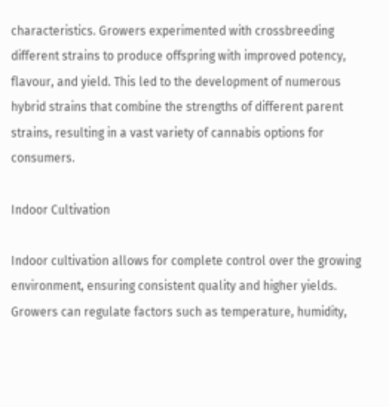characteristics. Growers experimented with crossbreeding different strains to produce offspring with improved potency, flavour, and yield. This led to the development of numerous hybrid strains that combine the strengths of different parent strains, resulting in a vast variety of cannabis options for consumers.

Indoor Cultivation

Indoor cultivation allows for complete control over the growing environment, ensuring consistent quality and higher yields. Growers can regulate factors such as temperature, humidity,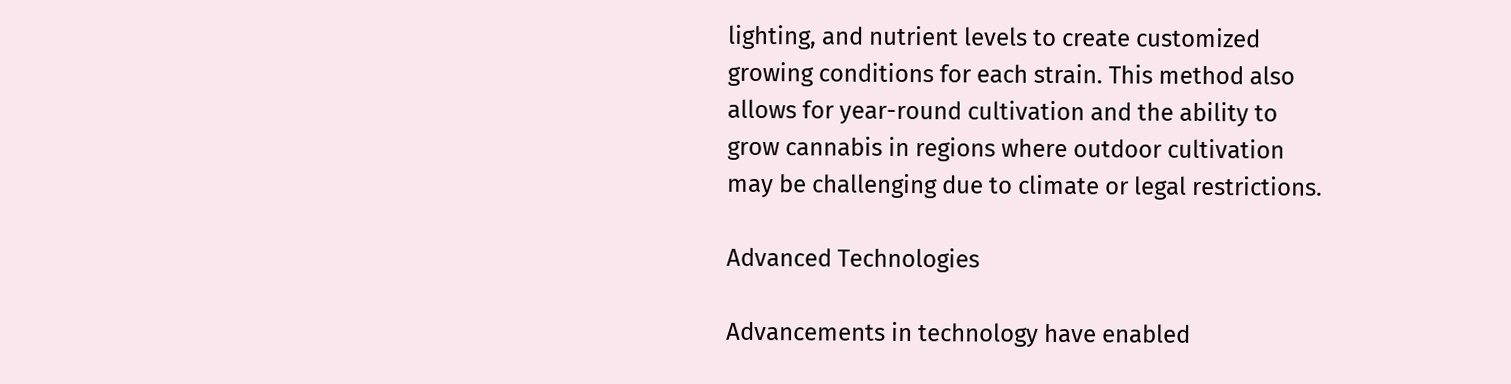lighting, and nutrient levels to create customized growing conditions for each strain. This method also allows for year-round cultivation and the ability to grow cannabis in regions where outdoor cultivation may be challenging due to climate or legal restrictions.

Advanced Technologies

Advancements in technology have enabled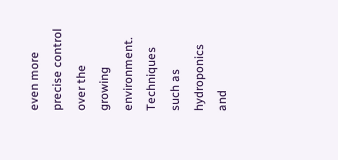even more precise control over the growing environment. Techniques such as hydroponics and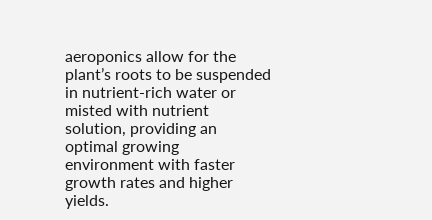aeroponics allow for the plant’s roots to be suspended in nutrient-rich water or misted with nutrient solution, providing an optimal growing environment with faster growth rates and higher yields.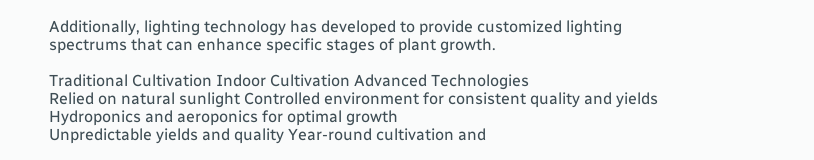Additionally, lighting technology has developed to provide customized lighting spectrums that can enhance specific stages of plant growth.

Traditional Cultivation Indoor Cultivation Advanced Technologies
Relied on natural sunlight Controlled environment for consistent quality and yields Hydroponics and aeroponics for optimal growth
Unpredictable yields and quality Year-round cultivation and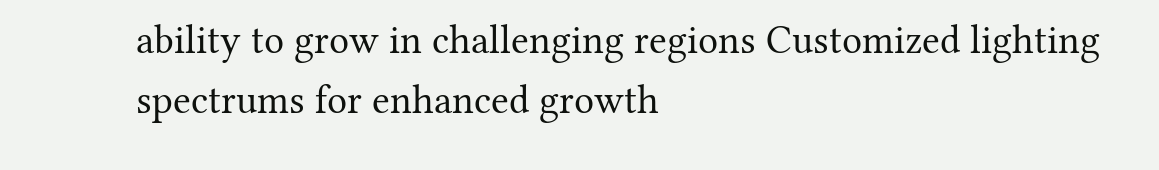ability to grow in challenging regions Customized lighting spectrums for enhanced growth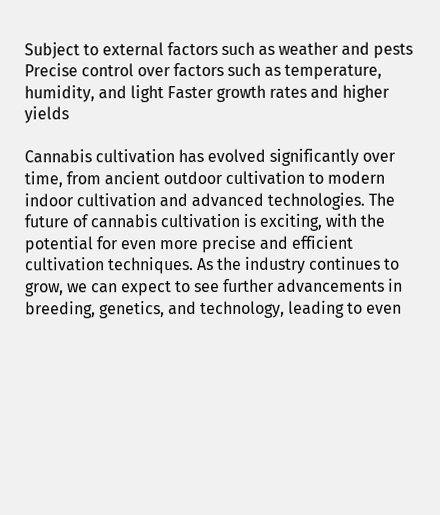Subject to external factors such as weather and pests Precise control over factors such as temperature, humidity, and light Faster growth rates and higher yields

Cannabis cultivation has evolved significantly over time, from ancient outdoor cultivation to modern indoor cultivation and advanced technologies. The future of cannabis cultivation is exciting, with the potential for even more precise and efficient cultivation techniques. As the industry continues to grow, we can expect to see further advancements in breeding, genetics, and technology, leading to even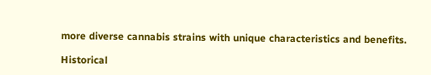more diverse cannabis strains with unique characteristics and benefits.

Historical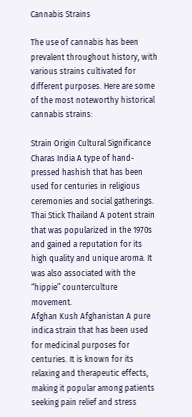Cannabis Strains

The use of cannabis has been prevalent throughout history, with various strains cultivated for different purposes. Here are some of the most noteworthy historical cannabis strains:

Strain Origin Cultural Significance
Charas India A type of hand-pressed hashish that has been used for centuries in religious ceremonies and social gatherings.
Thai Stick Thailand A potent strain that was popularized in the 1970s and gained a reputation for its high quality and unique aroma. It was also associated with the “hippie” counterculture movement.
Afghan Kush Afghanistan A pure indica strain that has been used for medicinal purposes for centuries. It is known for its relaxing and therapeutic effects, making it popular among patients seeking pain relief and stress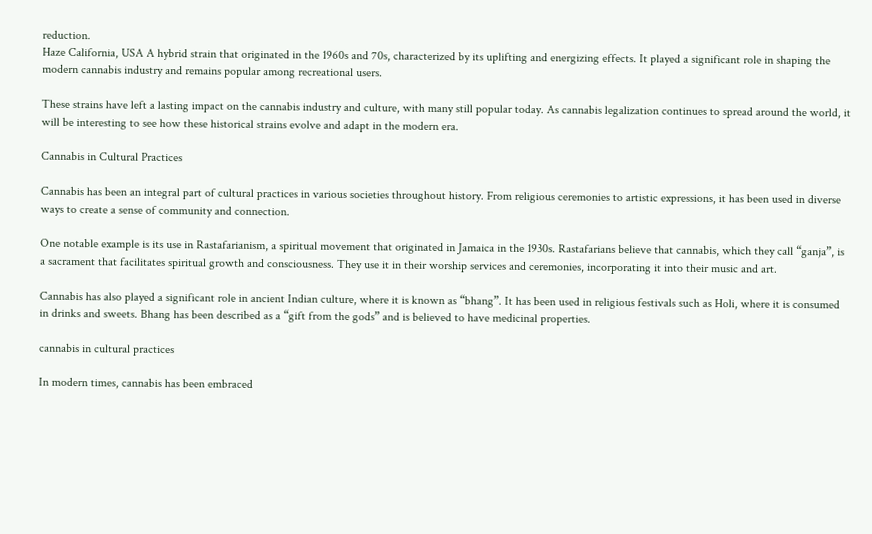reduction.
Haze California, USA A hybrid strain that originated in the 1960s and 70s, characterized by its uplifting and energizing effects. It played a significant role in shaping the modern cannabis industry and remains popular among recreational users.

These strains have left a lasting impact on the cannabis industry and culture, with many still popular today. As cannabis legalization continues to spread around the world, it will be interesting to see how these historical strains evolve and adapt in the modern era.

Cannabis in Cultural Practices

Cannabis has been an integral part of cultural practices in various societies throughout history. From religious ceremonies to artistic expressions, it has been used in diverse ways to create a sense of community and connection.

One notable example is its use in Rastafarianism, a spiritual movement that originated in Jamaica in the 1930s. Rastafarians believe that cannabis, which they call “ganja”, is a sacrament that facilitates spiritual growth and consciousness. They use it in their worship services and ceremonies, incorporating it into their music and art.

Cannabis has also played a significant role in ancient Indian culture, where it is known as “bhang”. It has been used in religious festivals such as Holi, where it is consumed in drinks and sweets. Bhang has been described as a “gift from the gods” and is believed to have medicinal properties.

cannabis in cultural practices

In modern times, cannabis has been embraced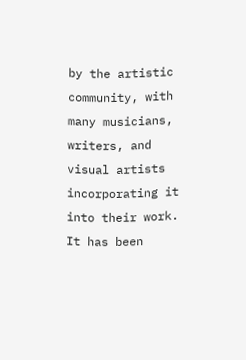by the artistic community, with many musicians, writers, and visual artists incorporating it into their work. It has been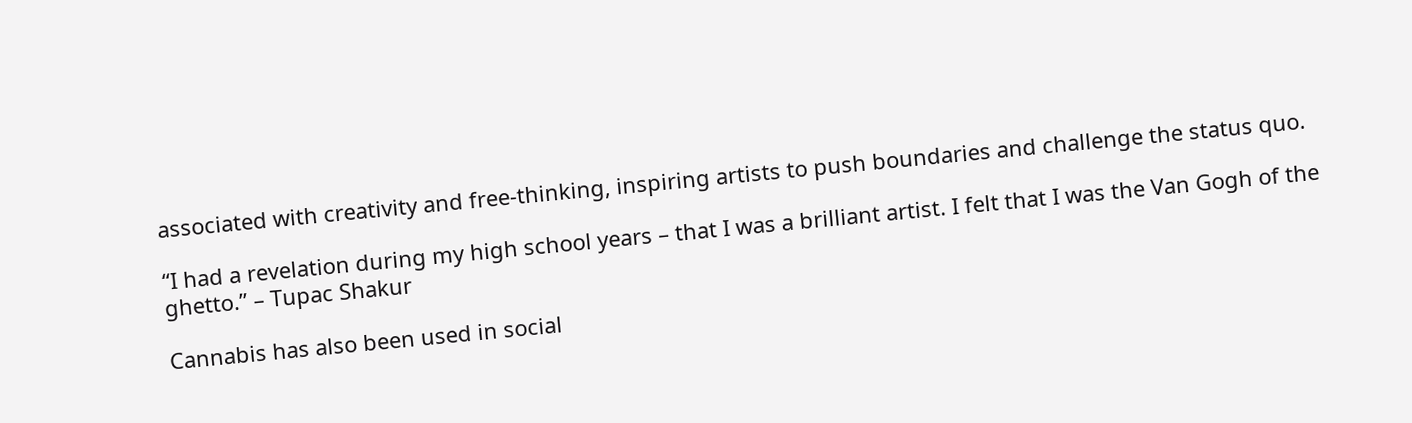associated with creativity and free-thinking, inspiring artists to push boundaries and challenge the status quo.

“I had a revelation during my high school years – that I was a brilliant artist. I felt that I was the Van Gogh of the ghetto.” – Tupac Shakur

Cannabis has also been used in social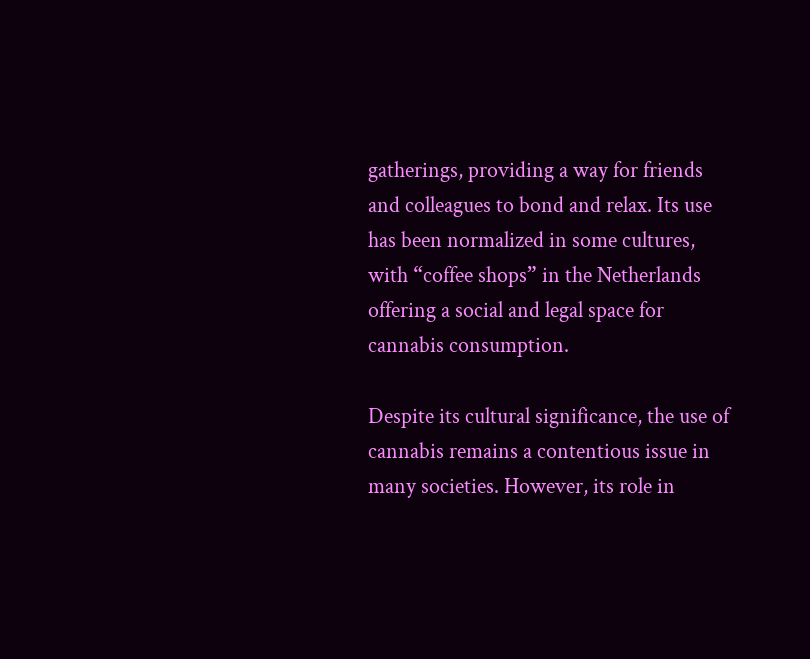gatherings, providing a way for friends and colleagues to bond and relax. Its use has been normalized in some cultures, with “coffee shops” in the Netherlands offering a social and legal space for cannabis consumption.

Despite its cultural significance, the use of cannabis remains a contentious issue in many societies. However, its role in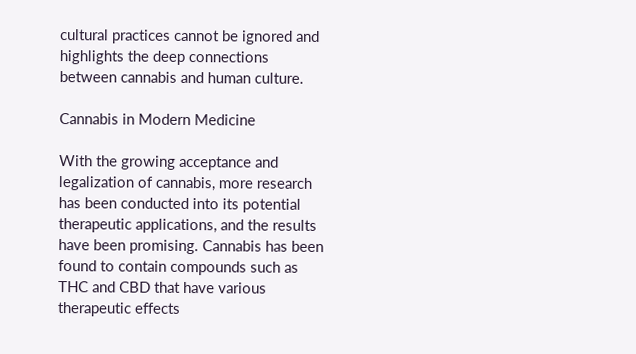cultural practices cannot be ignored and highlights the deep connections between cannabis and human culture.

Cannabis in Modern Medicine

With the growing acceptance and legalization of cannabis, more research has been conducted into its potential therapeutic applications, and the results have been promising. Cannabis has been found to contain compounds such as THC and CBD that have various therapeutic effects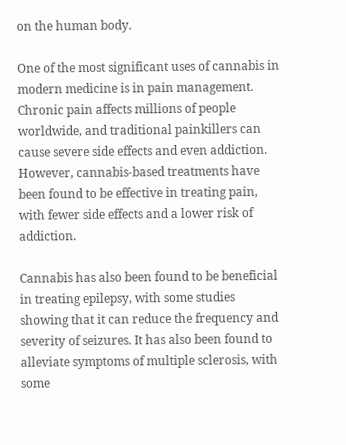on the human body.

One of the most significant uses of cannabis in modern medicine is in pain management. Chronic pain affects millions of people worldwide, and traditional painkillers can cause severe side effects and even addiction. However, cannabis-based treatments have been found to be effective in treating pain, with fewer side effects and a lower risk of addiction.

Cannabis has also been found to be beneficial in treating epilepsy, with some studies showing that it can reduce the frequency and severity of seizures. It has also been found to alleviate symptoms of multiple sclerosis, with some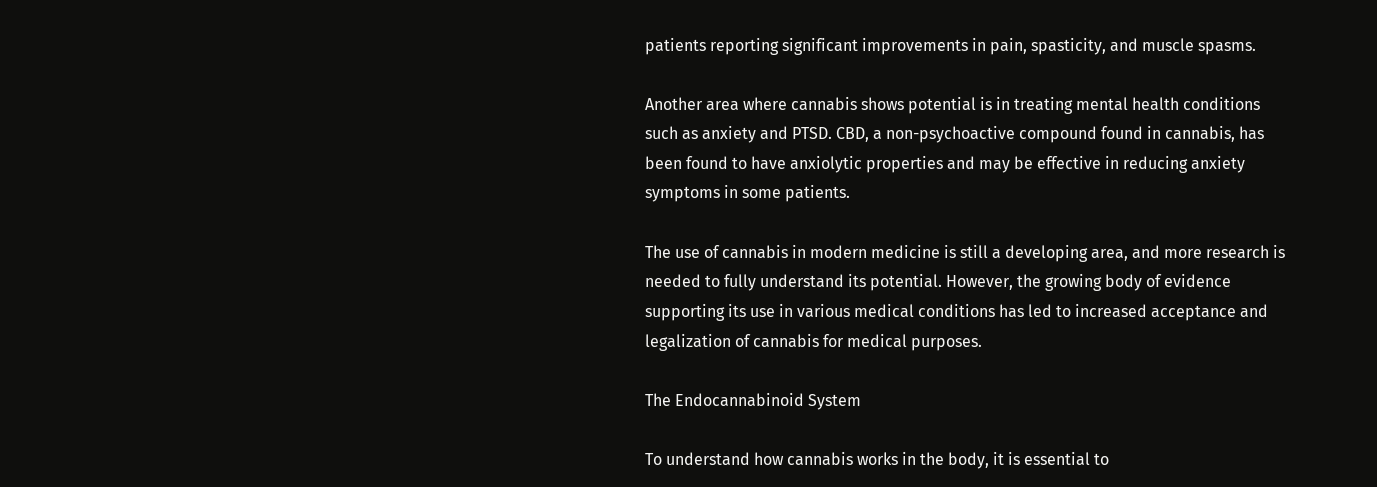patients reporting significant improvements in pain, spasticity, and muscle spasms.

Another area where cannabis shows potential is in treating mental health conditions such as anxiety and PTSD. CBD, a non-psychoactive compound found in cannabis, has been found to have anxiolytic properties and may be effective in reducing anxiety symptoms in some patients.

The use of cannabis in modern medicine is still a developing area, and more research is needed to fully understand its potential. However, the growing body of evidence supporting its use in various medical conditions has led to increased acceptance and legalization of cannabis for medical purposes.

The Endocannabinoid System

To understand how cannabis works in the body, it is essential to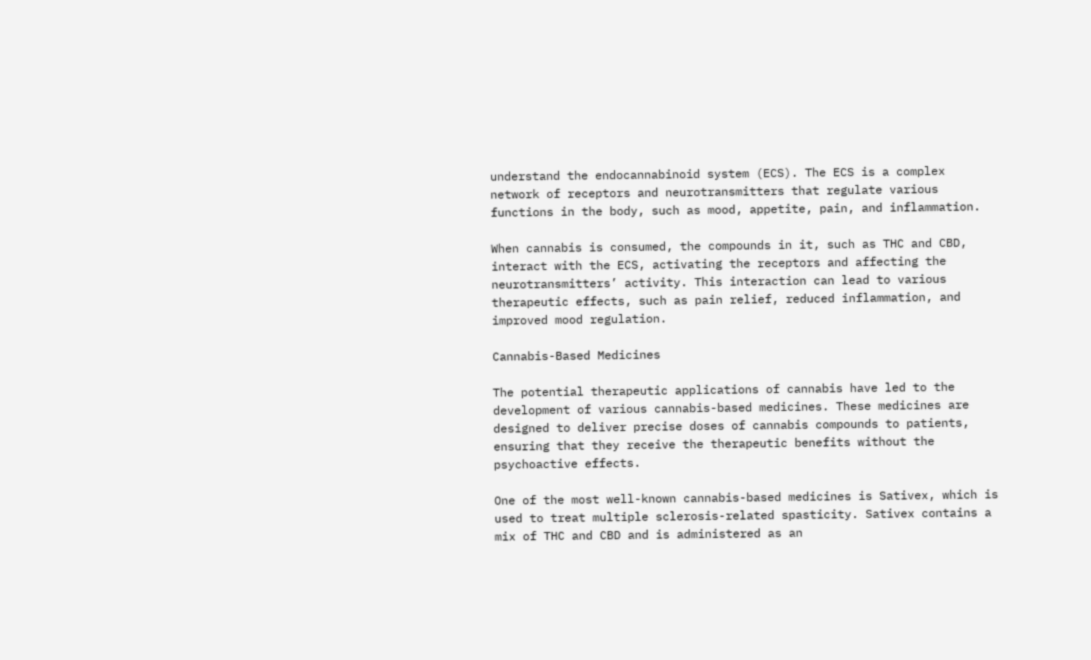understand the endocannabinoid system (ECS). The ECS is a complex network of receptors and neurotransmitters that regulate various functions in the body, such as mood, appetite, pain, and inflammation.

When cannabis is consumed, the compounds in it, such as THC and CBD, interact with the ECS, activating the receptors and affecting the neurotransmitters’ activity. This interaction can lead to various therapeutic effects, such as pain relief, reduced inflammation, and improved mood regulation.

Cannabis-Based Medicines

The potential therapeutic applications of cannabis have led to the development of various cannabis-based medicines. These medicines are designed to deliver precise doses of cannabis compounds to patients, ensuring that they receive the therapeutic benefits without the psychoactive effects.

One of the most well-known cannabis-based medicines is Sativex, which is used to treat multiple sclerosis-related spasticity. Sativex contains a mix of THC and CBD and is administered as an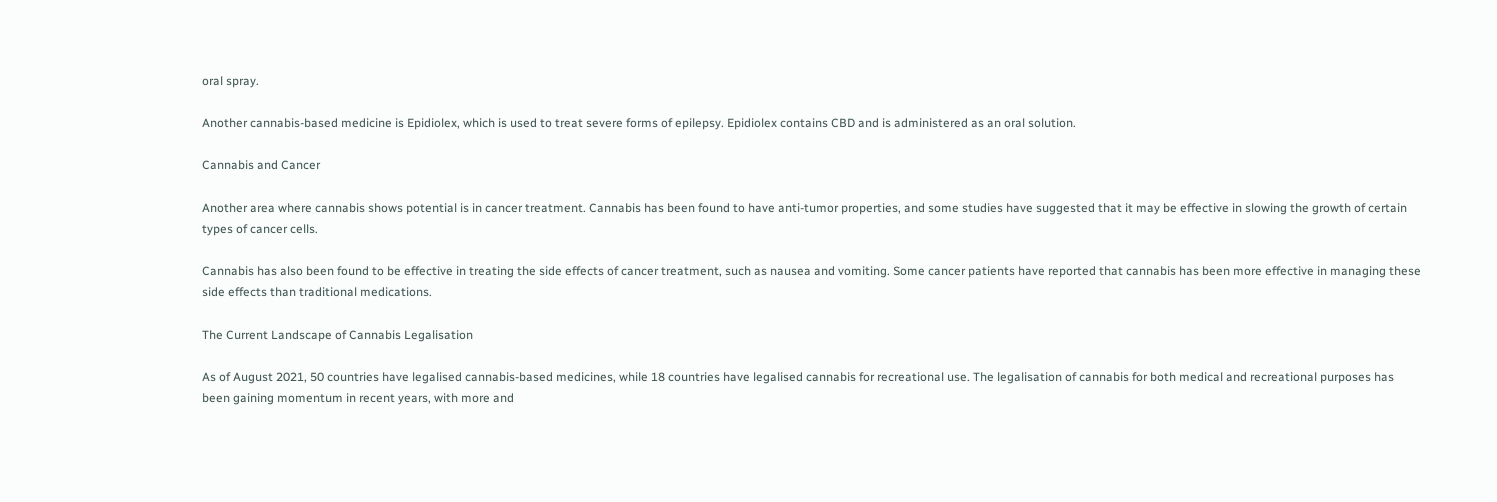oral spray.

Another cannabis-based medicine is Epidiolex, which is used to treat severe forms of epilepsy. Epidiolex contains CBD and is administered as an oral solution.

Cannabis and Cancer

Another area where cannabis shows potential is in cancer treatment. Cannabis has been found to have anti-tumor properties, and some studies have suggested that it may be effective in slowing the growth of certain types of cancer cells.

Cannabis has also been found to be effective in treating the side effects of cancer treatment, such as nausea and vomiting. Some cancer patients have reported that cannabis has been more effective in managing these side effects than traditional medications.

The Current Landscape of Cannabis Legalisation

As of August 2021, 50 countries have legalised cannabis-based medicines, while 18 countries have legalised cannabis for recreational use. The legalisation of cannabis for both medical and recreational purposes has been gaining momentum in recent years, with more and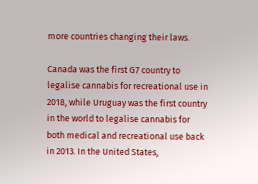more countries changing their laws.

Canada was the first G7 country to legalise cannabis for recreational use in 2018, while Uruguay was the first country in the world to legalise cannabis for both medical and recreational use back in 2013. In the United States,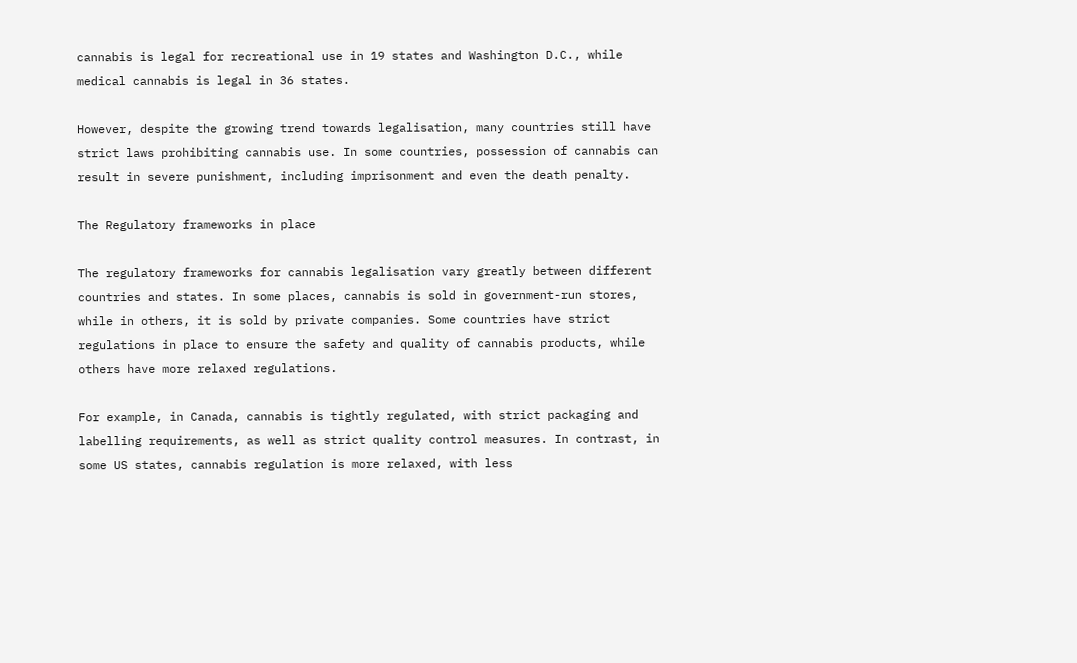cannabis is legal for recreational use in 19 states and Washington D.C., while medical cannabis is legal in 36 states.

However, despite the growing trend towards legalisation, many countries still have strict laws prohibiting cannabis use. In some countries, possession of cannabis can result in severe punishment, including imprisonment and even the death penalty.

The Regulatory frameworks in place

The regulatory frameworks for cannabis legalisation vary greatly between different countries and states. In some places, cannabis is sold in government-run stores, while in others, it is sold by private companies. Some countries have strict regulations in place to ensure the safety and quality of cannabis products, while others have more relaxed regulations.

For example, in Canada, cannabis is tightly regulated, with strict packaging and labelling requirements, as well as strict quality control measures. In contrast, in some US states, cannabis regulation is more relaxed, with less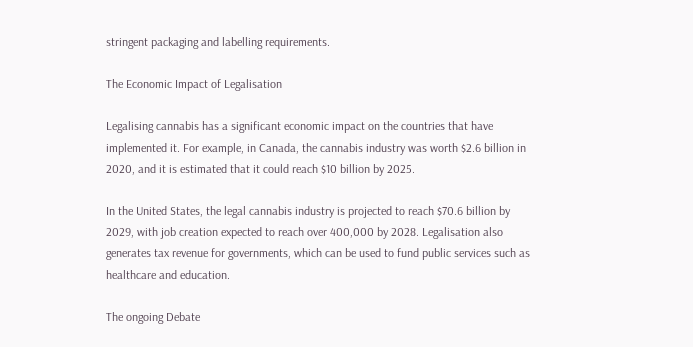stringent packaging and labelling requirements.

The Economic Impact of Legalisation

Legalising cannabis has a significant economic impact on the countries that have implemented it. For example, in Canada, the cannabis industry was worth $2.6 billion in 2020, and it is estimated that it could reach $10 billion by 2025.

In the United States, the legal cannabis industry is projected to reach $70.6 billion by 2029, with job creation expected to reach over 400,000 by 2028. Legalisation also generates tax revenue for governments, which can be used to fund public services such as healthcare and education.

The ongoing Debate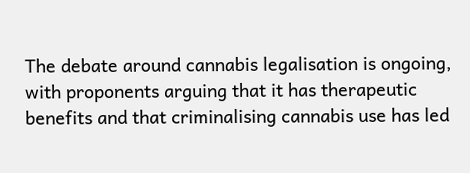The debate around cannabis legalisation is ongoing, with proponents arguing that it has therapeutic benefits and that criminalising cannabis use has led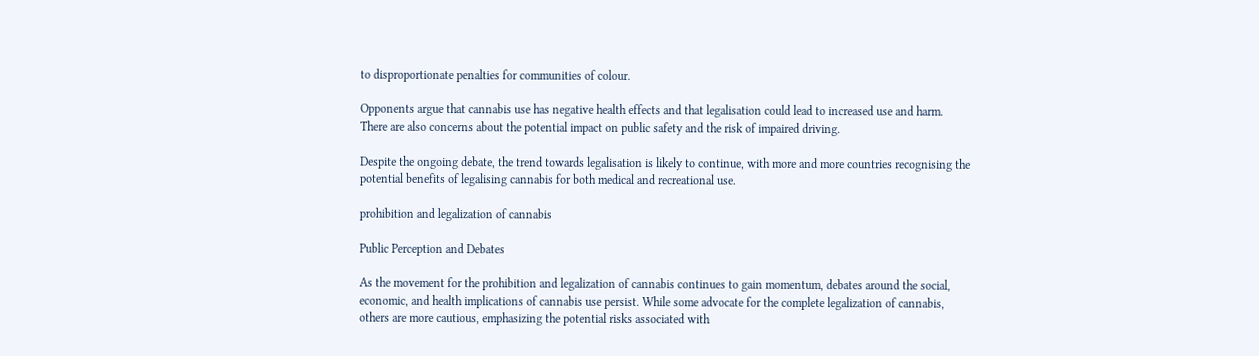to disproportionate penalties for communities of colour.

Opponents argue that cannabis use has negative health effects and that legalisation could lead to increased use and harm. There are also concerns about the potential impact on public safety and the risk of impaired driving.

Despite the ongoing debate, the trend towards legalisation is likely to continue, with more and more countries recognising the potential benefits of legalising cannabis for both medical and recreational use.

prohibition and legalization of cannabis

Public Perception and Debates

As the movement for the prohibition and legalization of cannabis continues to gain momentum, debates around the social, economic, and health implications of cannabis use persist. While some advocate for the complete legalization of cannabis, others are more cautious, emphasizing the potential risks associated with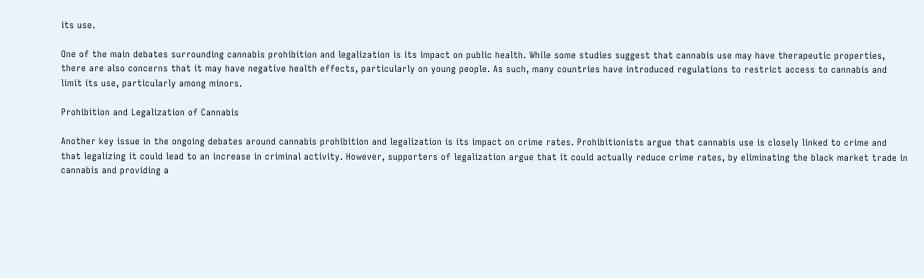its use.

One of the main debates surrounding cannabis prohibition and legalization is its impact on public health. While some studies suggest that cannabis use may have therapeutic properties, there are also concerns that it may have negative health effects, particularly on young people. As such, many countries have introduced regulations to restrict access to cannabis and limit its use, particularly among minors.

Prohibition and Legalization of Cannabis

Another key issue in the ongoing debates around cannabis prohibition and legalization is its impact on crime rates. Prohibitionists argue that cannabis use is closely linked to crime and that legalizing it could lead to an increase in criminal activity. However, supporters of legalization argue that it could actually reduce crime rates, by eliminating the black market trade in cannabis and providing a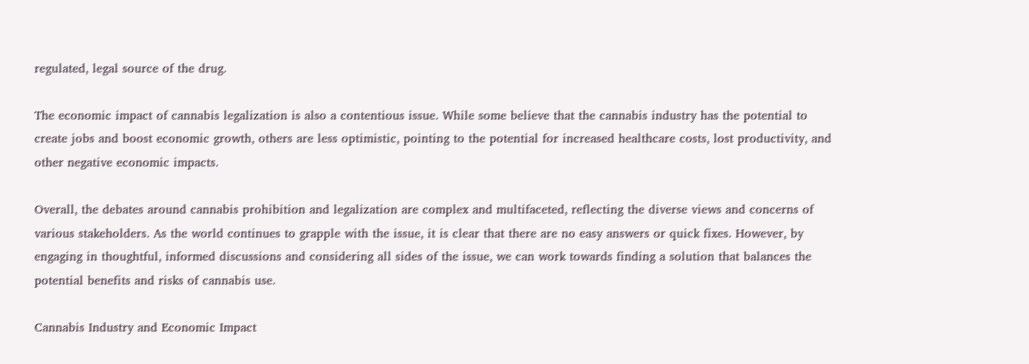regulated, legal source of the drug.

The economic impact of cannabis legalization is also a contentious issue. While some believe that the cannabis industry has the potential to create jobs and boost economic growth, others are less optimistic, pointing to the potential for increased healthcare costs, lost productivity, and other negative economic impacts.

Overall, the debates around cannabis prohibition and legalization are complex and multifaceted, reflecting the diverse views and concerns of various stakeholders. As the world continues to grapple with the issue, it is clear that there are no easy answers or quick fixes. However, by engaging in thoughtful, informed discussions and considering all sides of the issue, we can work towards finding a solution that balances the potential benefits and risks of cannabis use.

Cannabis Industry and Economic Impact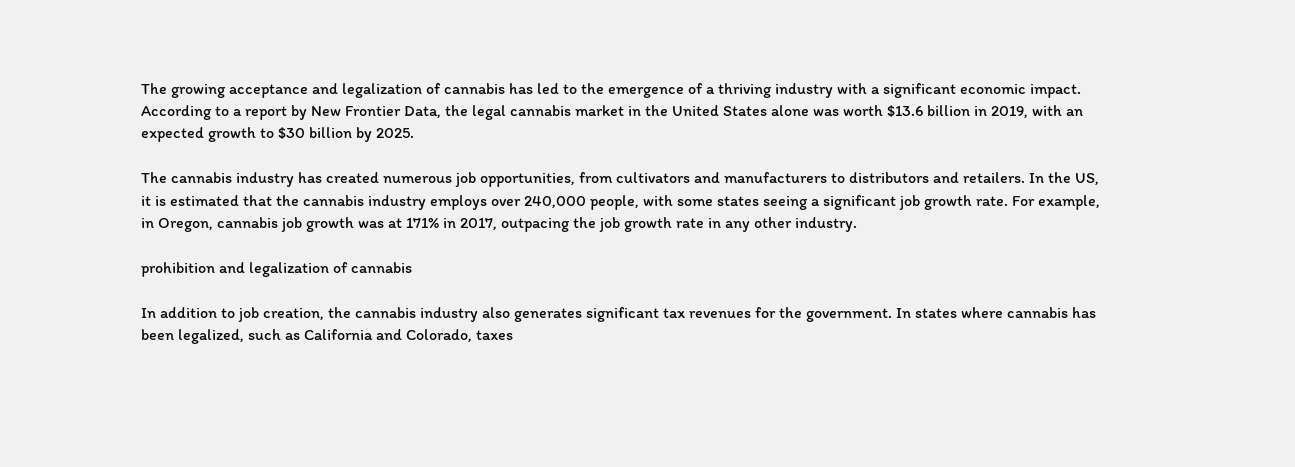The growing acceptance and legalization of cannabis has led to the emergence of a thriving industry with a significant economic impact. According to a report by New Frontier Data, the legal cannabis market in the United States alone was worth $13.6 billion in 2019, with an expected growth to $30 billion by 2025.

The cannabis industry has created numerous job opportunities, from cultivators and manufacturers to distributors and retailers. In the US, it is estimated that the cannabis industry employs over 240,000 people, with some states seeing a significant job growth rate. For example, in Oregon, cannabis job growth was at 171% in 2017, outpacing the job growth rate in any other industry.

prohibition and legalization of cannabis

In addition to job creation, the cannabis industry also generates significant tax revenues for the government. In states where cannabis has been legalized, such as California and Colorado, taxes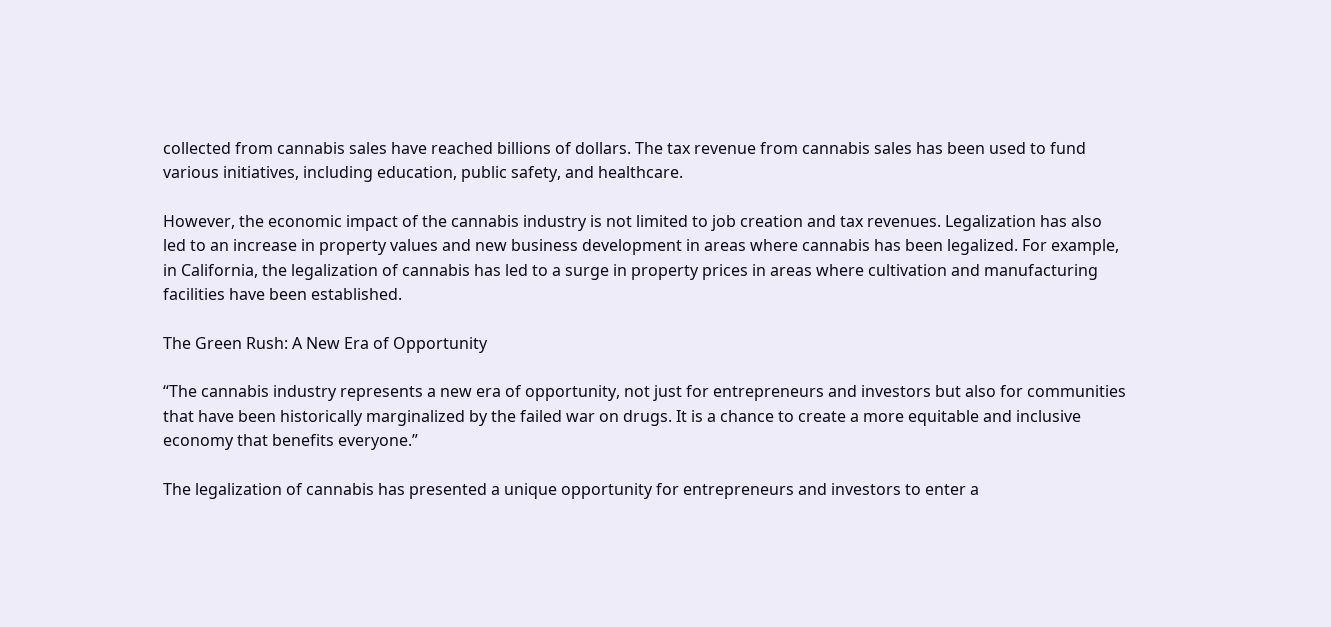collected from cannabis sales have reached billions of dollars. The tax revenue from cannabis sales has been used to fund various initiatives, including education, public safety, and healthcare.

However, the economic impact of the cannabis industry is not limited to job creation and tax revenues. Legalization has also led to an increase in property values and new business development in areas where cannabis has been legalized. For example, in California, the legalization of cannabis has led to a surge in property prices in areas where cultivation and manufacturing facilities have been established.

The Green Rush: A New Era of Opportunity

“The cannabis industry represents a new era of opportunity, not just for entrepreneurs and investors but also for communities that have been historically marginalized by the failed war on drugs. It is a chance to create a more equitable and inclusive economy that benefits everyone.”

The legalization of cannabis has presented a unique opportunity for entrepreneurs and investors to enter a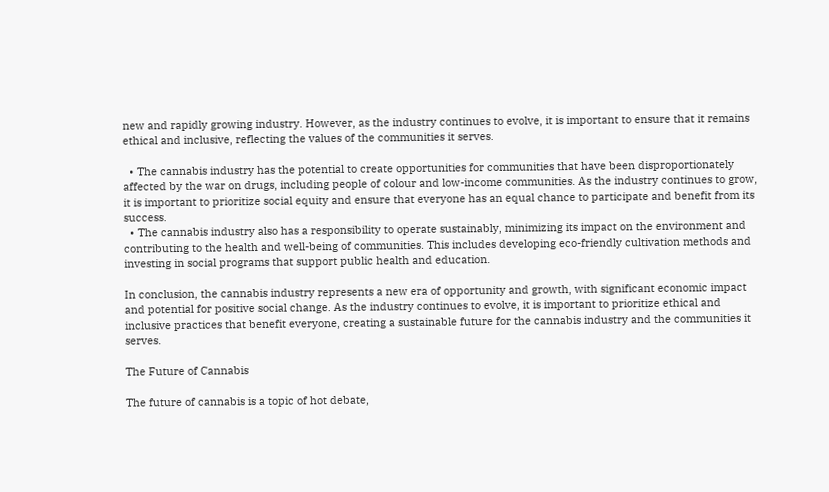new and rapidly growing industry. However, as the industry continues to evolve, it is important to ensure that it remains ethical and inclusive, reflecting the values of the communities it serves.

  • The cannabis industry has the potential to create opportunities for communities that have been disproportionately affected by the war on drugs, including people of colour and low-income communities. As the industry continues to grow, it is important to prioritize social equity and ensure that everyone has an equal chance to participate and benefit from its success.
  • The cannabis industry also has a responsibility to operate sustainably, minimizing its impact on the environment and contributing to the health and well-being of communities. This includes developing eco-friendly cultivation methods and investing in social programs that support public health and education.

In conclusion, the cannabis industry represents a new era of opportunity and growth, with significant economic impact and potential for positive social change. As the industry continues to evolve, it is important to prioritize ethical and inclusive practices that benefit everyone, creating a sustainable future for the cannabis industry and the communities it serves.

The Future of Cannabis

The future of cannabis is a topic of hot debate,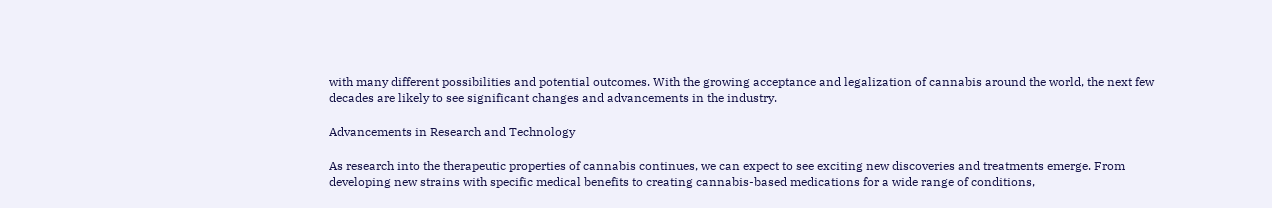with many different possibilities and potential outcomes. With the growing acceptance and legalization of cannabis around the world, the next few decades are likely to see significant changes and advancements in the industry.

Advancements in Research and Technology

As research into the therapeutic properties of cannabis continues, we can expect to see exciting new discoveries and treatments emerge. From developing new strains with specific medical benefits to creating cannabis-based medications for a wide range of conditions,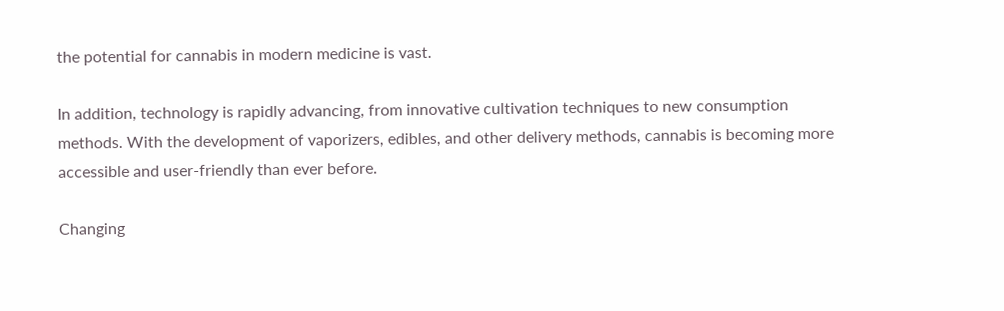the potential for cannabis in modern medicine is vast.

In addition, technology is rapidly advancing, from innovative cultivation techniques to new consumption methods. With the development of vaporizers, edibles, and other delivery methods, cannabis is becoming more accessible and user-friendly than ever before.

Changing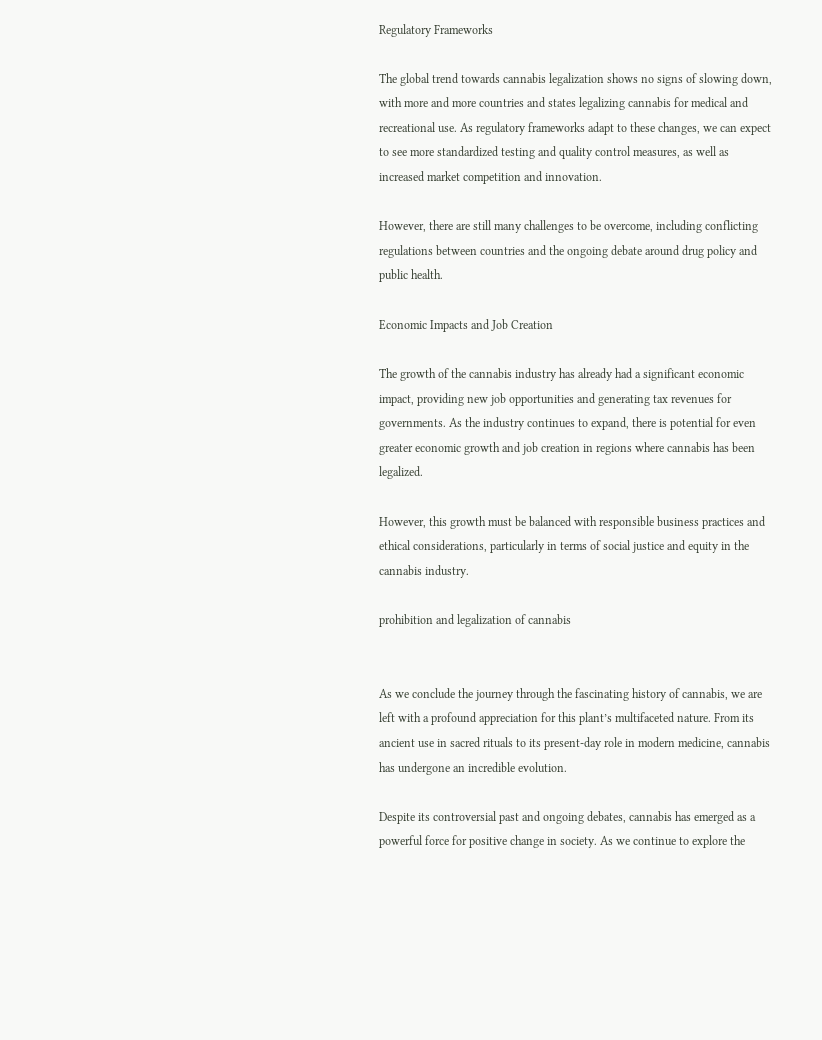Regulatory Frameworks

The global trend towards cannabis legalization shows no signs of slowing down, with more and more countries and states legalizing cannabis for medical and recreational use. As regulatory frameworks adapt to these changes, we can expect to see more standardized testing and quality control measures, as well as increased market competition and innovation.

However, there are still many challenges to be overcome, including conflicting regulations between countries and the ongoing debate around drug policy and public health.

Economic Impacts and Job Creation

The growth of the cannabis industry has already had a significant economic impact, providing new job opportunities and generating tax revenues for governments. As the industry continues to expand, there is potential for even greater economic growth and job creation in regions where cannabis has been legalized.

However, this growth must be balanced with responsible business practices and ethical considerations, particularly in terms of social justice and equity in the cannabis industry.

prohibition and legalization of cannabis


As we conclude the journey through the fascinating history of cannabis, we are left with a profound appreciation for this plant’s multifaceted nature. From its ancient use in sacred rituals to its present-day role in modern medicine, cannabis has undergone an incredible evolution.

Despite its controversial past and ongoing debates, cannabis has emerged as a powerful force for positive change in society. As we continue to explore the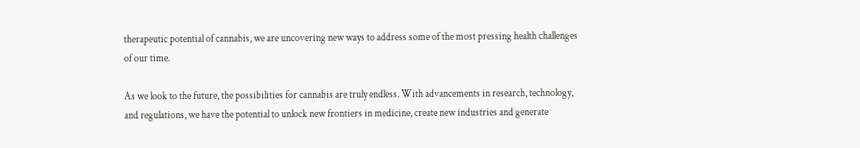therapeutic potential of cannabis, we are uncovering new ways to address some of the most pressing health challenges of our time.

As we look to the future, the possibilities for cannabis are truly endless. With advancements in research, technology, and regulations, we have the potential to unlock new frontiers in medicine, create new industries and generate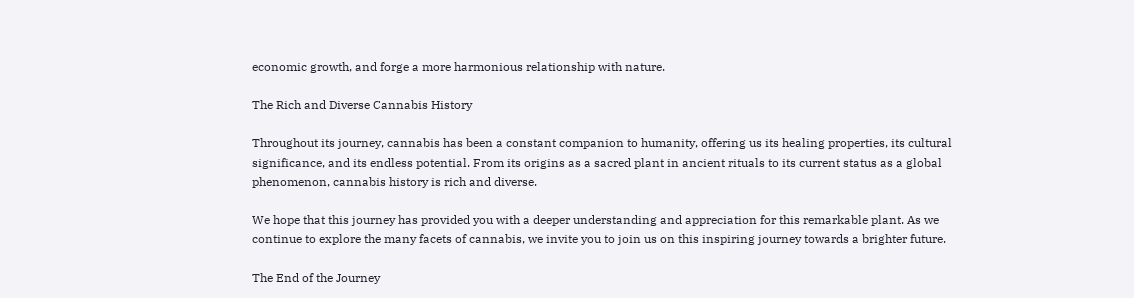economic growth, and forge a more harmonious relationship with nature.

The Rich and Diverse Cannabis History

Throughout its journey, cannabis has been a constant companion to humanity, offering us its healing properties, its cultural significance, and its endless potential. From its origins as a sacred plant in ancient rituals to its current status as a global phenomenon, cannabis history is rich and diverse.

We hope that this journey has provided you with a deeper understanding and appreciation for this remarkable plant. As we continue to explore the many facets of cannabis, we invite you to join us on this inspiring journey towards a brighter future.

The End of the Journey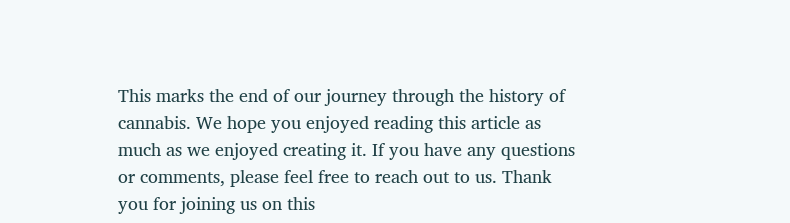This marks the end of our journey through the history of cannabis. We hope you enjoyed reading this article as much as we enjoyed creating it. If you have any questions or comments, please feel free to reach out to us. Thank you for joining us on this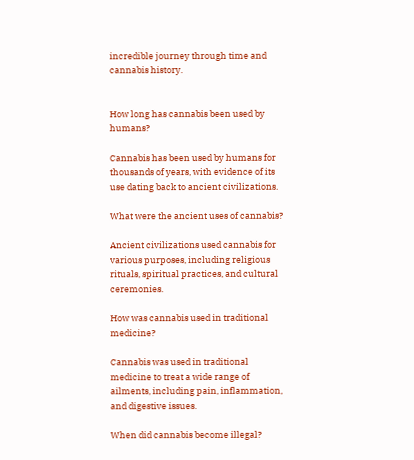incredible journey through time and cannabis history.


How long has cannabis been used by humans?

Cannabis has been used by humans for thousands of years, with evidence of its use dating back to ancient civilizations.

What were the ancient uses of cannabis?

Ancient civilizations used cannabis for various purposes, including religious rituals, spiritual practices, and cultural ceremonies.

How was cannabis used in traditional medicine?

Cannabis was used in traditional medicine to treat a wide range of ailments, including pain, inflammation, and digestive issues.

When did cannabis become illegal?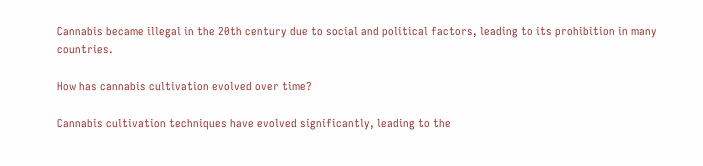Cannabis became illegal in the 20th century due to social and political factors, leading to its prohibition in many countries.

How has cannabis cultivation evolved over time?

Cannabis cultivation techniques have evolved significantly, leading to the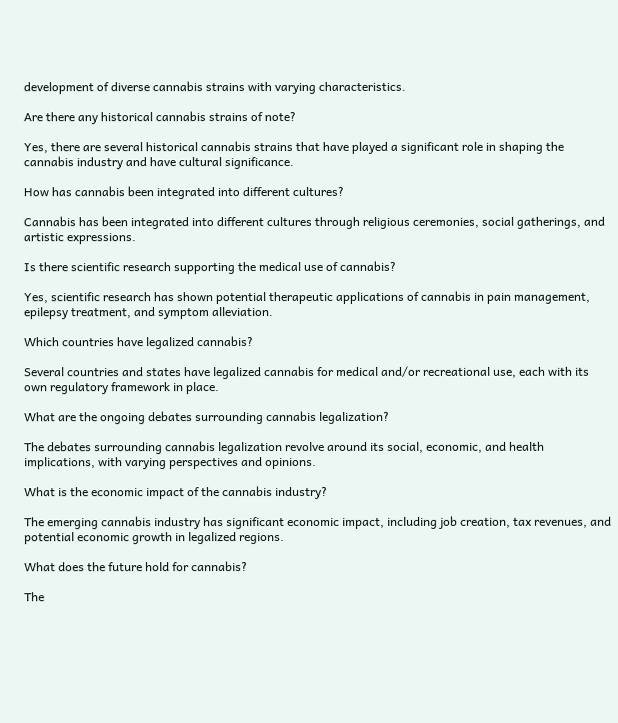development of diverse cannabis strains with varying characteristics.

Are there any historical cannabis strains of note?

Yes, there are several historical cannabis strains that have played a significant role in shaping the cannabis industry and have cultural significance.

How has cannabis been integrated into different cultures?

Cannabis has been integrated into different cultures through religious ceremonies, social gatherings, and artistic expressions.

Is there scientific research supporting the medical use of cannabis?

Yes, scientific research has shown potential therapeutic applications of cannabis in pain management, epilepsy treatment, and symptom alleviation.

Which countries have legalized cannabis?

Several countries and states have legalized cannabis for medical and/or recreational use, each with its own regulatory framework in place.

What are the ongoing debates surrounding cannabis legalization?

The debates surrounding cannabis legalization revolve around its social, economic, and health implications, with varying perspectives and opinions.

What is the economic impact of the cannabis industry?

The emerging cannabis industry has significant economic impact, including job creation, tax revenues, and potential economic growth in legalized regions.

What does the future hold for cannabis?

The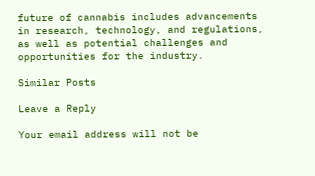future of cannabis includes advancements in research, technology, and regulations, as well as potential challenges and opportunities for the industry.

Similar Posts

Leave a Reply

Your email address will not be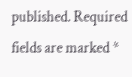published. Required fields are marked *